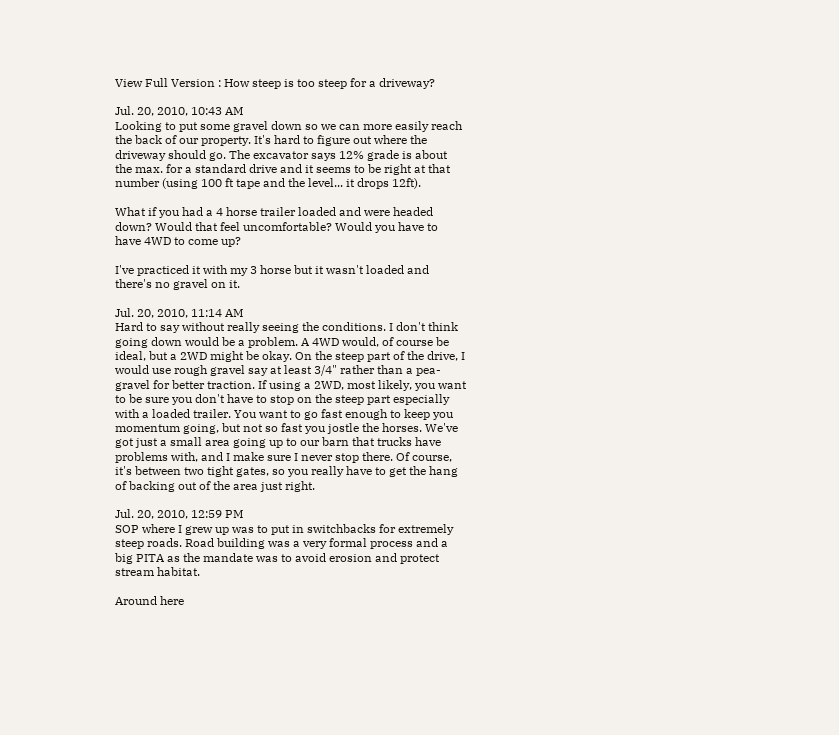View Full Version : How steep is too steep for a driveway?

Jul. 20, 2010, 10:43 AM
Looking to put some gravel down so we can more easily reach the back of our property. It's hard to figure out where the driveway should go. The excavator says 12% grade is about the max. for a standard drive and it seems to be right at that number (using 100 ft tape and the level... it drops 12ft).

What if you had a 4 horse trailer loaded and were headed down? Would that feel uncomfortable? Would you have to have 4WD to come up?

I've practiced it with my 3 horse but it wasn't loaded and there's no gravel on it.

Jul. 20, 2010, 11:14 AM
Hard to say without really seeing the conditions. I don't think going down would be a problem. A 4WD would, of course be ideal, but a 2WD might be okay. On the steep part of the drive, I would use rough gravel say at least 3/4" rather than a pea-gravel for better traction. If using a 2WD, most likely, you want to be sure you don't have to stop on the steep part especially with a loaded trailer. You want to go fast enough to keep you momentum going, but not so fast you jostle the horses. We've got just a small area going up to our barn that trucks have problems with, and I make sure I never stop there. Of course, it's between two tight gates, so you really have to get the hang of backing out of the area just right.

Jul. 20, 2010, 12:59 PM
SOP where I grew up was to put in switchbacks for extremely steep roads. Road building was a very formal process and a big PITA as the mandate was to avoid erosion and protect stream habitat.

Around here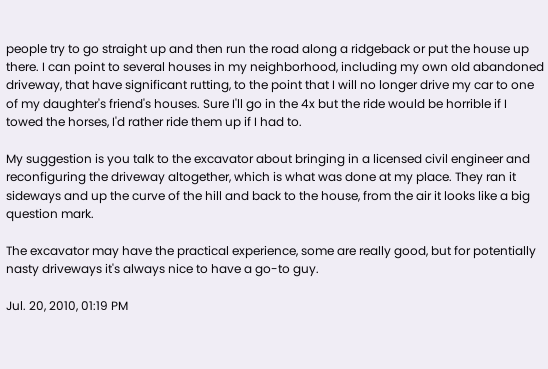people try to go straight up and then run the road along a ridgeback or put the house up there. I can point to several houses in my neighborhood, including my own old abandoned driveway, that have significant rutting, to the point that I will no longer drive my car to one of my daughter's friend's houses. Sure I'll go in the 4x but the ride would be horrible if I towed the horses, I'd rather ride them up if I had to.

My suggestion is you talk to the excavator about bringing in a licensed civil engineer and reconfiguring the driveway altogether, which is what was done at my place. They ran it sideways and up the curve of the hill and back to the house, from the air it looks like a big question mark.

The excavator may have the practical experience, some are really good, but for potentially nasty driveways it's always nice to have a go-to guy.

Jul. 20, 2010, 01:19 PM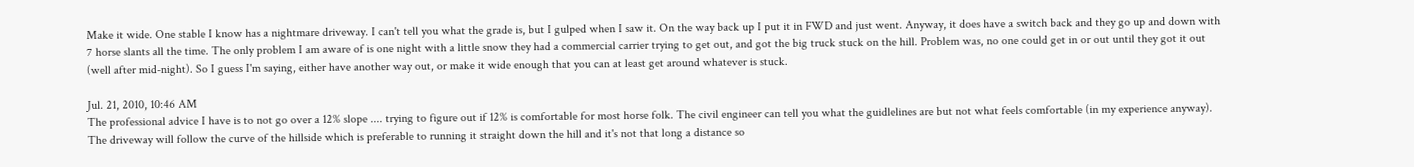Make it wide. One stable I know has a nightmare driveway. I can't tell you what the grade is, but I gulped when I saw it. On the way back up I put it in FWD and just went. Anyway, it does have a switch back and they go up and down with 7 horse slants all the time. The only problem I am aware of is one night with a little snow they had a commercial carrier trying to get out, and got the big truck stuck on the hill. Problem was, no one could get in or out until they got it out (well after mid-night). So I guess I'm saying, either have another way out, or make it wide enough that you can at least get around whatever is stuck.

Jul. 21, 2010, 10:46 AM
The professional advice I have is to not go over a 12% slope .... trying to figure out if 12% is comfortable for most horse folk. The civil engineer can tell you what the guidlelines are but not what feels comfortable (in my experience anyway). The driveway will follow the curve of the hillside which is preferable to running it straight down the hill and it's not that long a distance so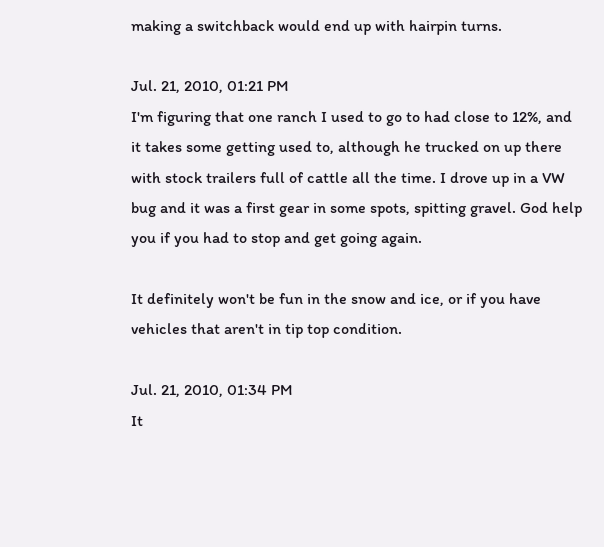making a switchback would end up with hairpin turns.

Jul. 21, 2010, 01:21 PM
I'm figuring that one ranch I used to go to had close to 12%, and it takes some getting used to, although he trucked on up there with stock trailers full of cattle all the time. I drove up in a VW bug and it was a first gear in some spots, spitting gravel. God help you if you had to stop and get going again.

It definitely won't be fun in the snow and ice, or if you have vehicles that aren't in tip top condition.

Jul. 21, 2010, 01:34 PM
It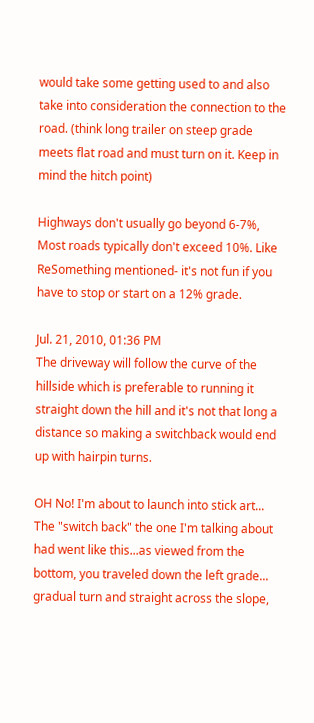would take some getting used to and also take into consideration the connection to the road. (think long trailer on steep grade meets flat road and must turn on it. Keep in mind the hitch point)

Highways don't usually go beyond 6-7%, Most roads typically don't exceed 10%. Like ReSomething mentioned- it's not fun if you have to stop or start on a 12% grade.

Jul. 21, 2010, 01:36 PM
The driveway will follow the curve of the hillside which is preferable to running it straight down the hill and it's not that long a distance so making a switchback would end up with hairpin turns.

OH No! I'm about to launch into stick art... The "switch back" the one I'm talking about had went like this...as viewed from the bottom, you traveled down the left grade... gradual turn and straight across the slope,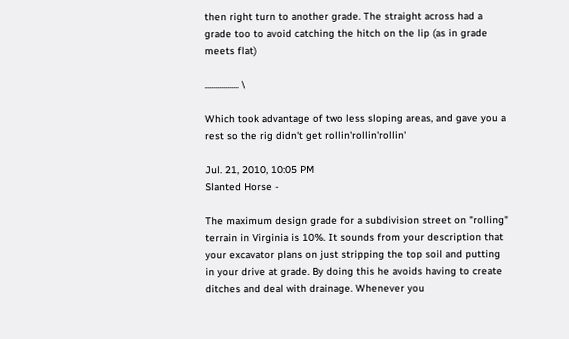then right turn to another grade. The straight across had a grade too to avoid catching the hitch on the lip (as in grade meets flat)

................. \

Which took advantage of two less sloping areas, and gave you a rest so the rig didn't get rollin'rollin'rollin'

Jul. 21, 2010, 10:05 PM
Slanted Horse -

The maximum design grade for a subdivision street on "rolling" terrain in Virginia is 10%. It sounds from your description that your excavator plans on just stripping the top soil and putting in your drive at grade. By doing this he avoids having to create ditches and deal with drainage. Whenever you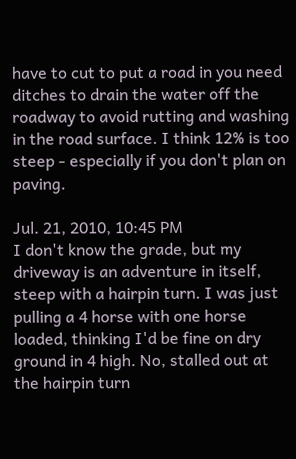have to cut to put a road in you need ditches to drain the water off the roadway to avoid rutting and washing in the road surface. I think 12% is too steep - especially if you don't plan on paving.

Jul. 21, 2010, 10:45 PM
I don't know the grade, but my driveway is an adventure in itself, steep with a hairpin turn. I was just pulling a 4 horse with one horse loaded, thinking I'd be fine on dry ground in 4 high. No, stalled out at the hairpin turn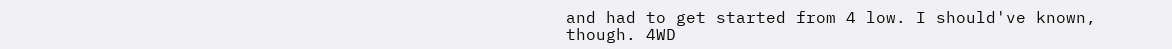and had to get started from 4 low. I should've known, though. 4WD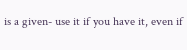is a given- use it if you have it, even if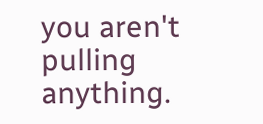you aren't pulling anything.